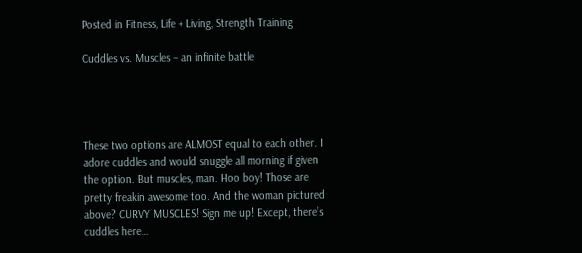Posted in Fitness, Life + Living, Strength Training

Cuddles vs. Muscles – an infinite battle




These two options are ALMOST equal to each other. I adore cuddles and would snuggle all morning if given the option. But muscles, man. Hoo boy! Those are pretty freakin awesome too. And the woman pictured above? CURVY MUSCLES! Sign me up! Except, there’s cuddles here…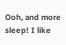Ooh, and more sleep! I like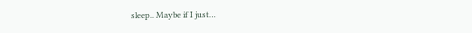sleep.. Maybe if I just…